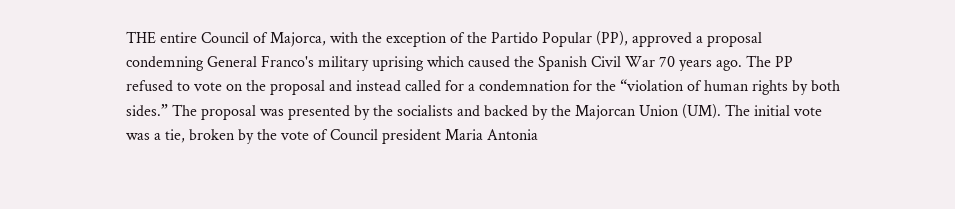THE entire Council of Majorca, with the exception of the Partido Popular (PP), approved a proposal condemning General Franco's military uprising which caused the Spanish Civil War 70 years ago. The PP refused to vote on the proposal and instead called for a condemnation for the “violation of human rights by both sides.” The proposal was presented by the socialists and backed by the Majorcan Union (UM). The initial vote was a tie, broken by the vote of Council president Maria Antonia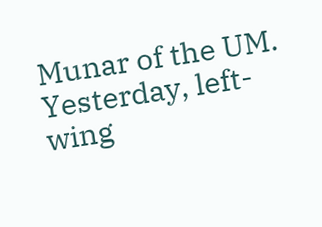Munar of the UM. Yesterday, left-wing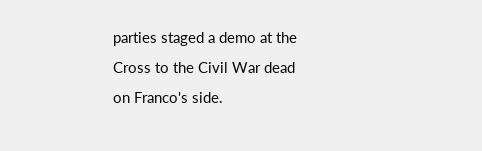parties staged a demo at the Cross to the Civil War dead on Franco's side.